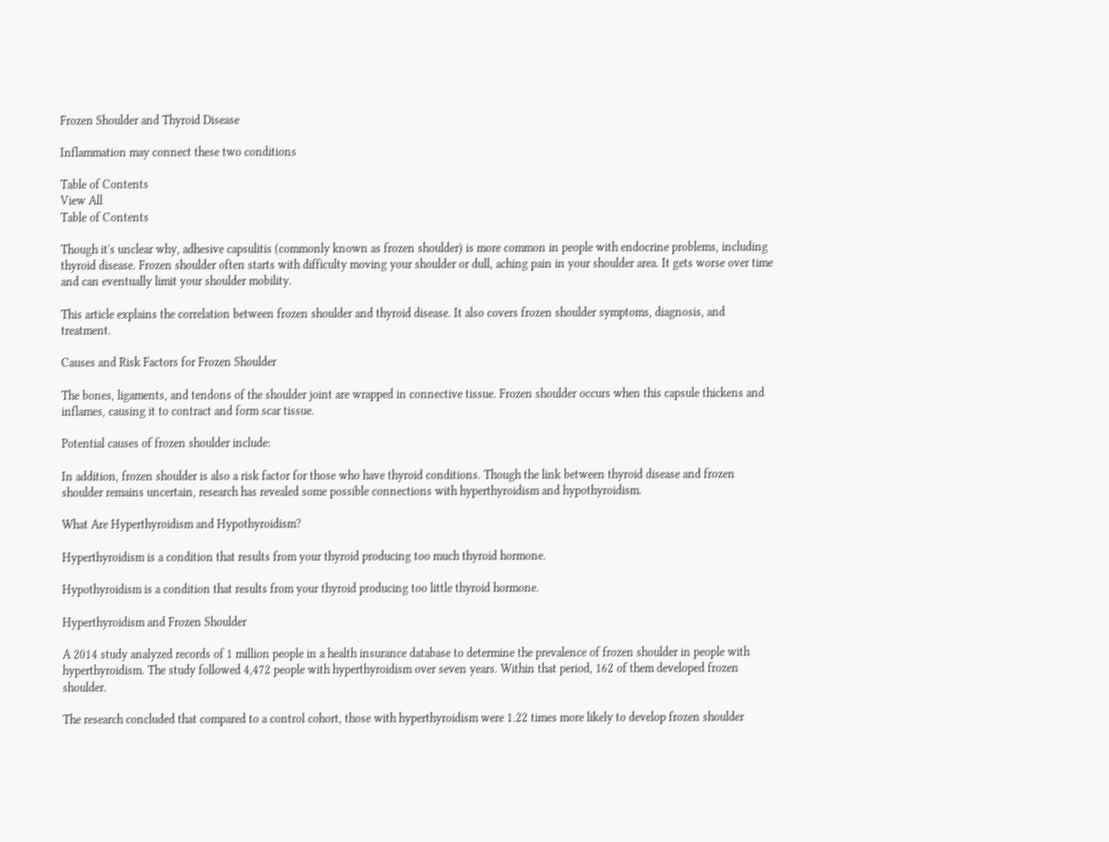Frozen Shoulder and Thyroid Disease

Inflammation may connect these two conditions

Table of Contents
View All
Table of Contents

Though it's unclear why, adhesive capsulitis (commonly known as frozen shoulder) is more common in people with endocrine problems, including thyroid disease. Frozen shoulder often starts with difficulty moving your shoulder or dull, aching pain in your shoulder area. It gets worse over time and can eventually limit your shoulder mobility.

This article explains the correlation between frozen shoulder and thyroid disease. It also covers frozen shoulder symptoms, diagnosis, and treatment.

Causes and Risk Factors for Frozen Shoulder

The bones, ligaments, and tendons of the shoulder joint are wrapped in connective tissue. Frozen shoulder occurs when this capsule thickens and inflames, causing it to contract and form scar tissue.

Potential causes of frozen shoulder include:

In addition, frozen shoulder is also a risk factor for those who have thyroid conditions. Though the link between thyroid disease and frozen shoulder remains uncertain, research has revealed some possible connections with hyperthyroidism and hypothyroidism.

What Are Hyperthyroidism and Hypothyroidism?

Hyperthyroidism is a condition that results from your thyroid producing too much thyroid hormone.

Hypothyroidism is a condition that results from your thyroid producing too little thyroid hormone.

Hyperthyroidism and Frozen Shoulder

A 2014 study analyzed records of 1 million people in a health insurance database to determine the prevalence of frozen shoulder in people with hyperthyroidism. The study followed 4,472 people with hyperthyroidism over seven years. Within that period, 162 of them developed frozen shoulder.

The research concluded that compared to a control cohort, those with hyperthyroidism were 1.22 times more likely to develop frozen shoulder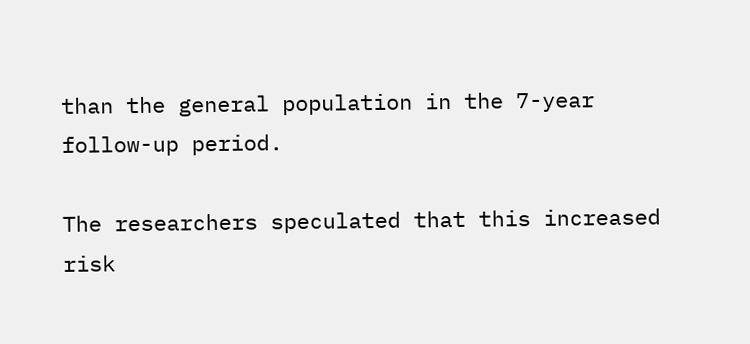than the general population in the 7-year follow-up period.

The researchers speculated that this increased risk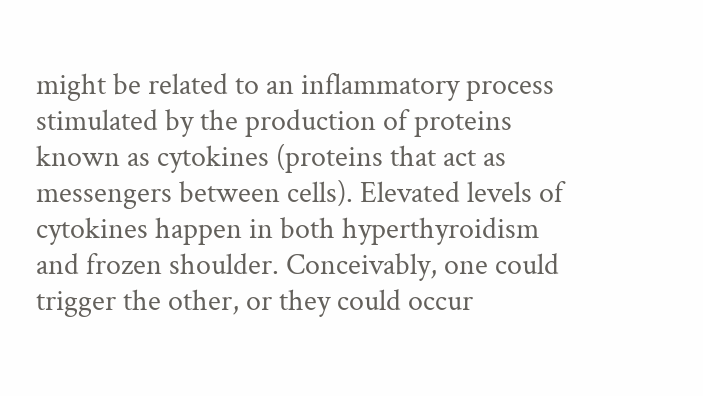might be related to an inflammatory process stimulated by the production of proteins known as cytokines (proteins that act as messengers between cells). Elevated levels of cytokines happen in both hyperthyroidism and frozen shoulder. Conceivably, one could trigger the other, or they could occur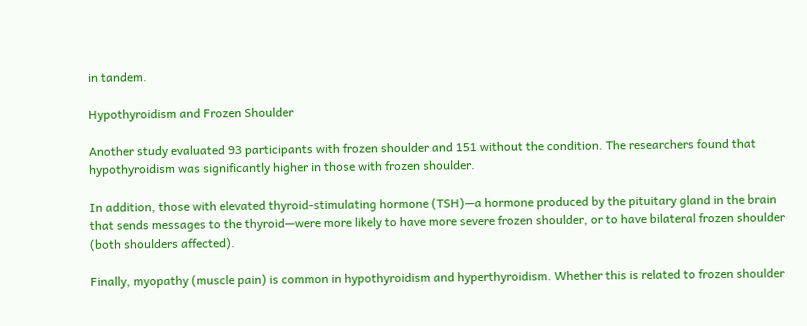in tandem.

Hypothyroidism and Frozen Shoulder

Another study evaluated 93 participants with frozen shoulder and 151 without the condition. The researchers found that hypothyroidism was significantly higher in those with frozen shoulder.

In addition, those with elevated thyroid-stimulating hormone (TSH)—a hormone produced by the pituitary gland in the brain that sends messages to the thyroid—were more likely to have more severe frozen shoulder, or to have bilateral frozen shoulder (both shoulders affected).

Finally, myopathy (muscle pain) is common in hypothyroidism and hyperthyroidism. Whether this is related to frozen shoulder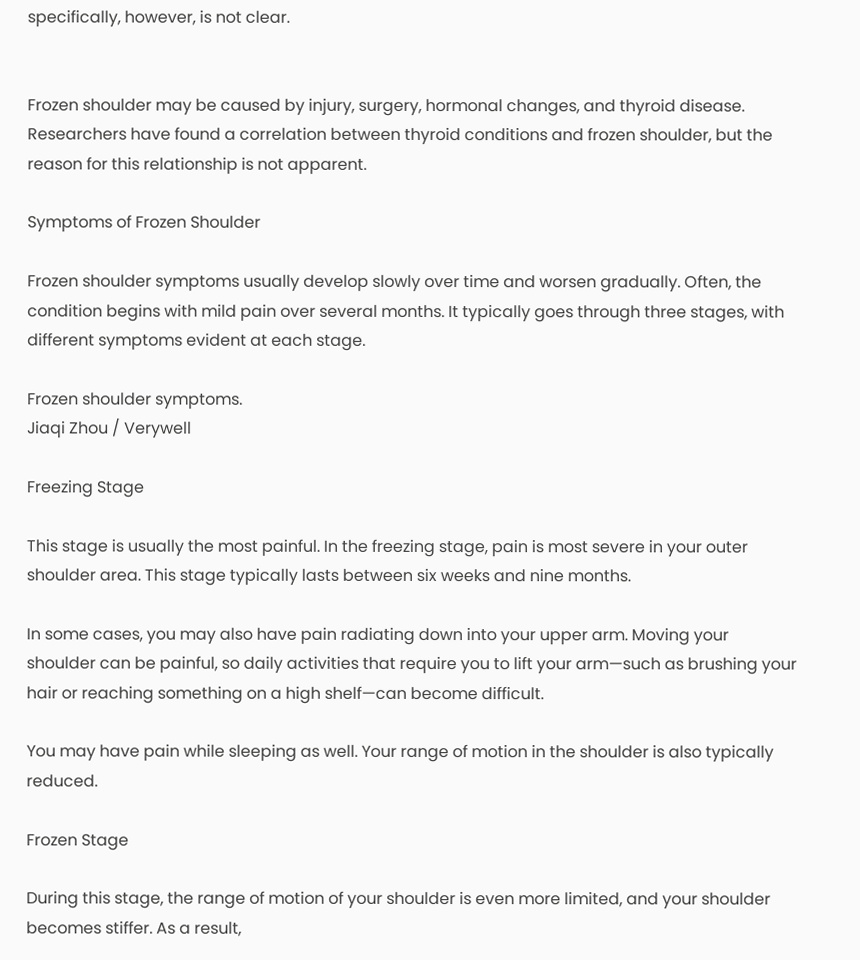specifically, however, is not clear.


Frozen shoulder may be caused by injury, surgery, hormonal changes, and thyroid disease. Researchers have found a correlation between thyroid conditions and frozen shoulder, but the reason for this relationship is not apparent.

Symptoms of Frozen Shoulder

Frozen shoulder symptoms usually develop slowly over time and worsen gradually. Often, the condition begins with mild pain over several months. It typically goes through three stages, with different symptoms evident at each stage.

Frozen shoulder symptoms.
Jiaqi Zhou / Verywell

Freezing Stage

This stage is usually the most painful. In the freezing stage, pain is most severe in your outer shoulder area. This stage typically lasts between six weeks and nine months.

In some cases, you may also have pain radiating down into your upper arm. Moving your shoulder can be painful, so daily activities that require you to lift your arm—such as brushing your hair or reaching something on a high shelf—can become difficult.

You may have pain while sleeping as well. Your range of motion in the shoulder is also typically reduced.

Frozen Stage

During this stage, the range of motion of your shoulder is even more limited, and your shoulder becomes stiffer. As a result,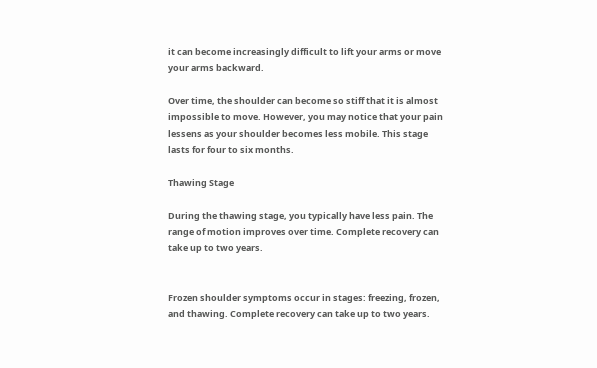it can become increasingly difficult to lift your arms or move your arms backward.

Over time, the shoulder can become so stiff that it is almost impossible to move. However, you may notice that your pain lessens as your shoulder becomes less mobile. This stage lasts for four to six months.

Thawing Stage

During the thawing stage, you typically have less pain. The range of motion improves over time. Complete recovery can take up to two years.


Frozen shoulder symptoms occur in stages: freezing, frozen, and thawing. Complete recovery can take up to two years.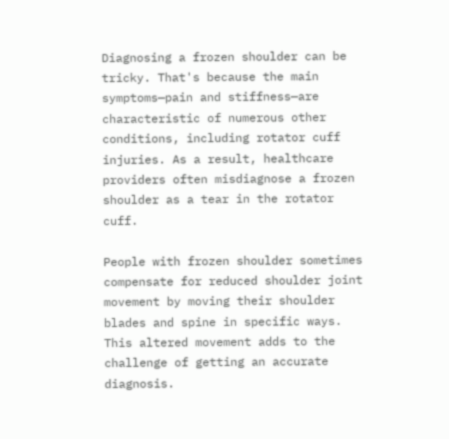Diagnosing a frozen shoulder can be tricky. That's because the main symptoms—pain and stiffness—are characteristic of numerous other conditions, including rotator cuff injuries. As a result, healthcare providers often misdiagnose a frozen shoulder as a tear in the rotator cuff.

People with frozen shoulder sometimes compensate for reduced shoulder joint movement by moving their shoulder blades and spine in specific ways. This altered movement adds to the challenge of getting an accurate diagnosis.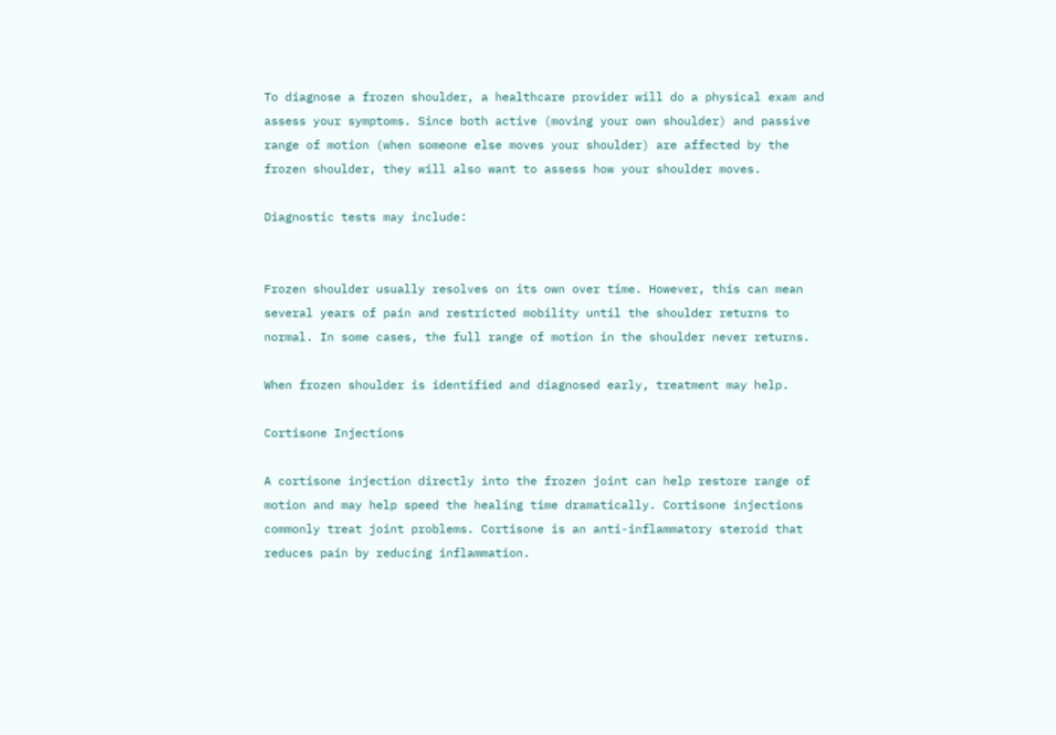To diagnose a frozen shoulder, a healthcare provider will do a physical exam and assess your symptoms. Since both active (moving your own shoulder) and passive range of motion (when someone else moves your shoulder) are affected by the frozen shoulder, they will also want to assess how your shoulder moves.

Diagnostic tests may include:


Frozen shoulder usually resolves on its own over time. However, this can mean several years of pain and restricted mobility until the shoulder returns to normal. In some cases, the full range of motion in the shoulder never returns.

When frozen shoulder is identified and diagnosed early, treatment may help.

Cortisone Injections

A cortisone injection directly into the frozen joint can help restore range of motion and may help speed the healing time dramatically. Cortisone injections commonly treat joint problems. Cortisone is an anti-inflammatory steroid that reduces pain by reducing inflammation.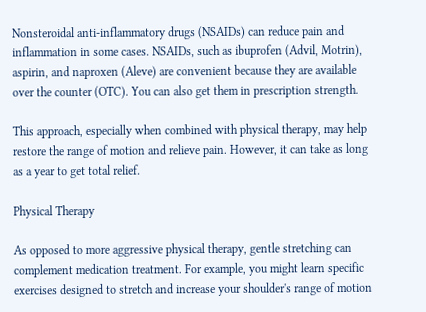Nonsteroidal anti-inflammatory drugs (NSAIDs) can reduce pain and inflammation in some cases. NSAIDs, such as ibuprofen (Advil, Motrin), aspirin, and naproxen (Aleve) are convenient because they are available over the counter (OTC). You can also get them in prescription strength.

This approach, especially when combined with physical therapy, may help restore the range of motion and relieve pain. However, it can take as long as a year to get total relief.

Physical Therapy

As opposed to more aggressive physical therapy, gentle stretching can complement medication treatment. For example, you might learn specific exercises designed to stretch and increase your shoulder's range of motion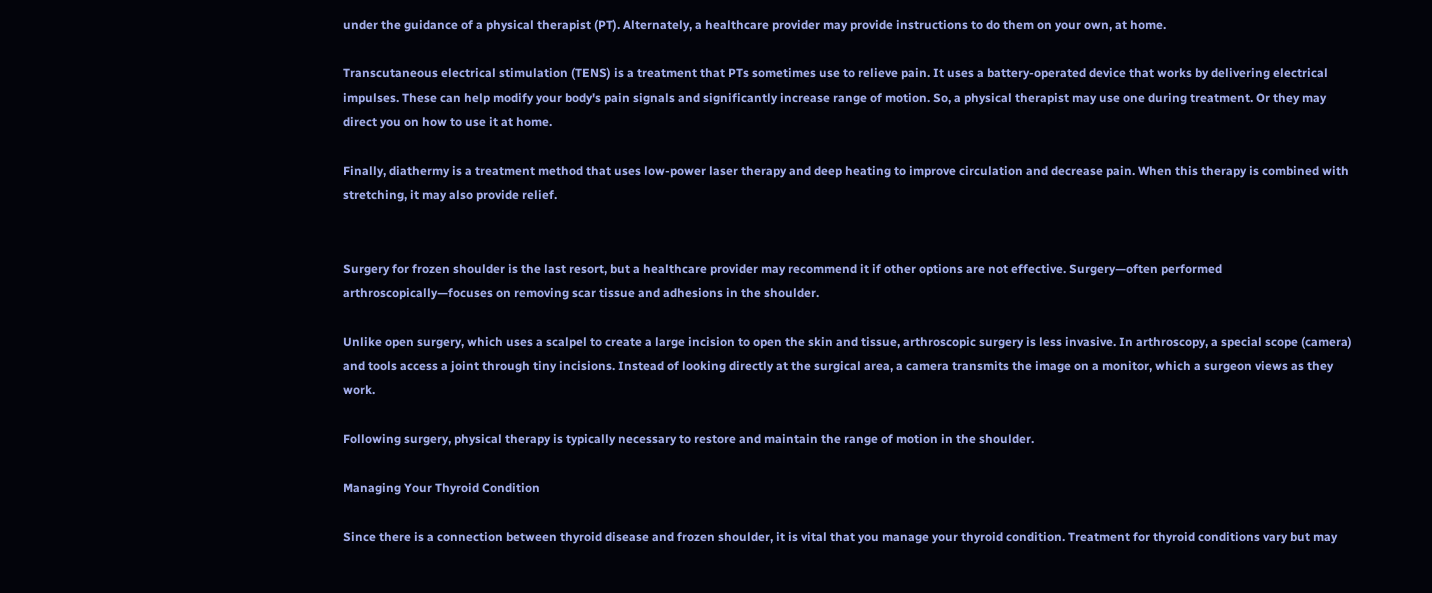under the guidance of a physical therapist (PT). Alternately, a healthcare provider may provide instructions to do them on your own, at home.

Transcutaneous electrical stimulation (TENS) is a treatment that PTs sometimes use to relieve pain. It uses a battery-operated device that works by delivering electrical impulses. These can help modify your body's pain signals and significantly increase range of motion. So, a physical therapist may use one during treatment. Or they may direct you on how to use it at home.

Finally, diathermy is a treatment method that uses low-power laser therapy and deep heating to improve circulation and decrease pain. When this therapy is combined with stretching, it may also provide relief.


Surgery for frozen shoulder is the last resort, but a healthcare provider may recommend it if other options are not effective. Surgery—often performed arthroscopically—focuses on removing scar tissue and adhesions in the shoulder.

Unlike open surgery, which uses a scalpel to create a large incision to open the skin and tissue, arthroscopic surgery is less invasive. In arthroscopy, a special scope (camera) and tools access a joint through tiny incisions. Instead of looking directly at the surgical area, a camera transmits the image on a monitor, which a surgeon views as they work.

Following surgery, physical therapy is typically necessary to restore and maintain the range of motion in the shoulder.

Managing Your Thyroid Condition

Since there is a connection between thyroid disease and frozen shoulder, it is vital that you manage your thyroid condition. Treatment for thyroid conditions vary but may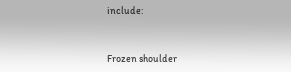include:


Frozen shoulder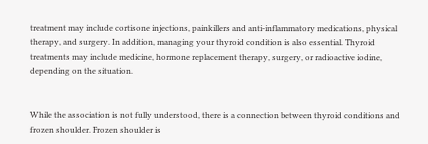treatment may include cortisone injections, painkillers and anti-inflammatory medications, physical therapy, and surgery. In addition, managing your thyroid condition is also essential. Thyroid treatments may include medicine, hormone replacement therapy, surgery, or radioactive iodine, depending on the situation.


While the association is not fully understood, there is a connection between thyroid conditions and frozen shoulder. Frozen shoulder is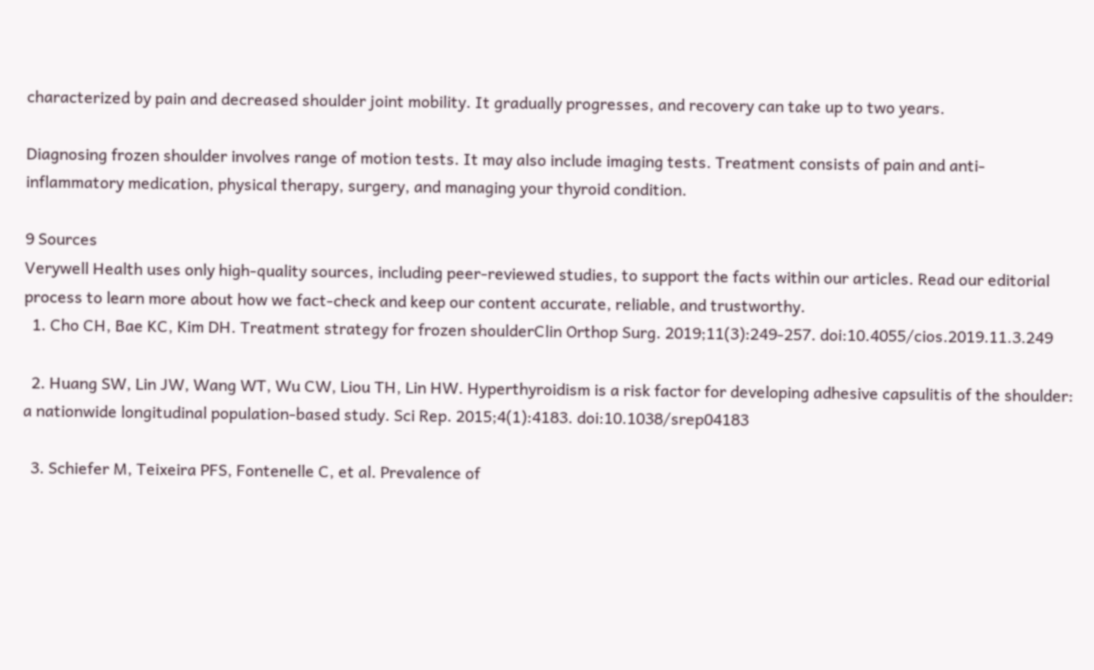characterized by pain and decreased shoulder joint mobility. It gradually progresses, and recovery can take up to two years.

Diagnosing frozen shoulder involves range of motion tests. It may also include imaging tests. Treatment consists of pain and anti-inflammatory medication, physical therapy, surgery, and managing your thyroid condition.

9 Sources
Verywell Health uses only high-quality sources, including peer-reviewed studies, to support the facts within our articles. Read our editorial process to learn more about how we fact-check and keep our content accurate, reliable, and trustworthy.
  1. Cho CH, Bae KC, Kim DH. Treatment strategy for frozen shoulderClin Orthop Surg. 2019;11(3):249-257. doi:10.4055/cios.2019.11.3.249

  2. Huang SW, Lin JW, Wang WT, Wu CW, Liou TH, Lin HW. Hyperthyroidism is a risk factor for developing adhesive capsulitis of the shoulder: a nationwide longitudinal population-based study. Sci Rep. 2015;4(1):4183. doi:10.1038/srep04183

  3. Schiefer M, Teixeira PFS, Fontenelle C, et al. Prevalence of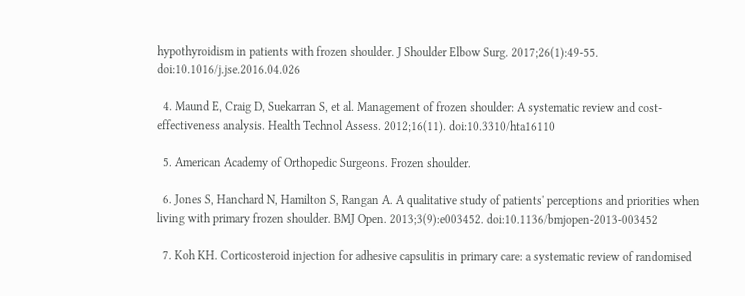hypothyroidism in patients with frozen shoulder. J Shoulder Elbow Surg. 2017;26(1):49-55. doi:10.1016/j.jse.2016.04.026

  4. Maund E, Craig D, Suekarran S, et al. Management of frozen shoulder: A systematic review and cost-effectiveness analysis. Health Technol Assess. 2012;16(11). doi:10.3310/hta16110

  5. American Academy of Orthopedic Surgeons. Frozen shoulder.

  6. Jones S, Hanchard N, Hamilton S, Rangan A. A qualitative study of patients' perceptions and priorities when living with primary frozen shoulder. BMJ Open. 2013;3(9):e003452. doi:10.1136/bmjopen-2013-003452

  7. Koh KH. Corticosteroid injection for adhesive capsulitis in primary care: a systematic review of randomised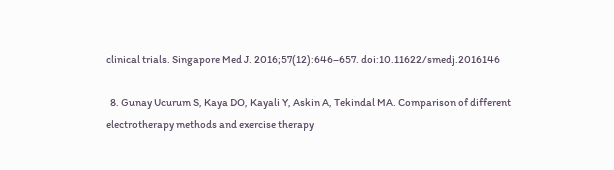clinical trials. Singapore Med J. 2016;57(12):646–657. doi:10.11622/smedj.2016146

  8. Gunay Ucurum S, Kaya DO, Kayali Y, Askin A, Tekindal MA. Comparison of different electrotherapy methods and exercise therapy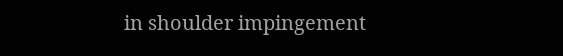in shoulder impingement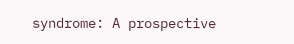syndrome: A prospective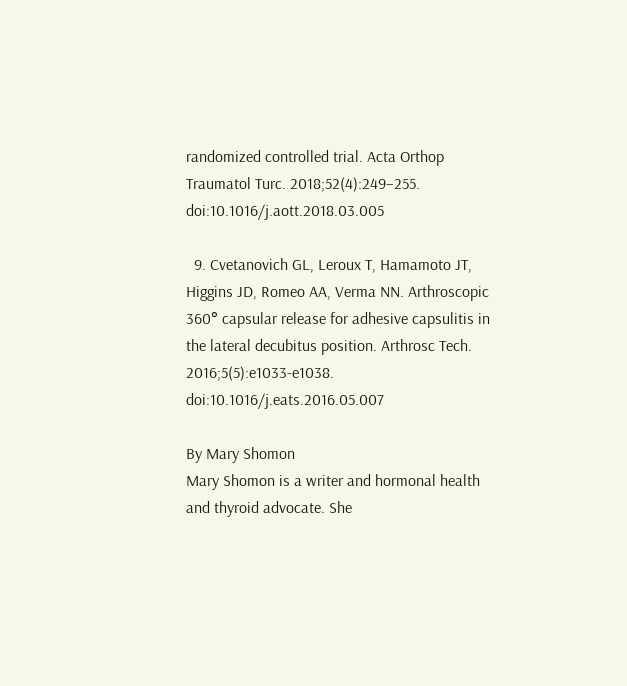randomized controlled trial. Acta Orthop Traumatol Turc. 2018;52(4):249–255. doi:10.1016/j.aott.2018.03.005

  9. Cvetanovich GL, Leroux T, Hamamoto JT, Higgins JD, Romeo AA, Verma NN. Arthroscopic 360° capsular release for adhesive capsulitis in the lateral decubitus position. Arthrosc Tech. 2016;5(5):e1033-e1038. doi:10.1016/j.eats.2016.05.007

By Mary Shomon
Mary Shomon is a writer and hormonal health and thyroid advocate. She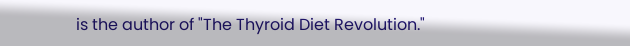is the author of "The Thyroid Diet Revolution."